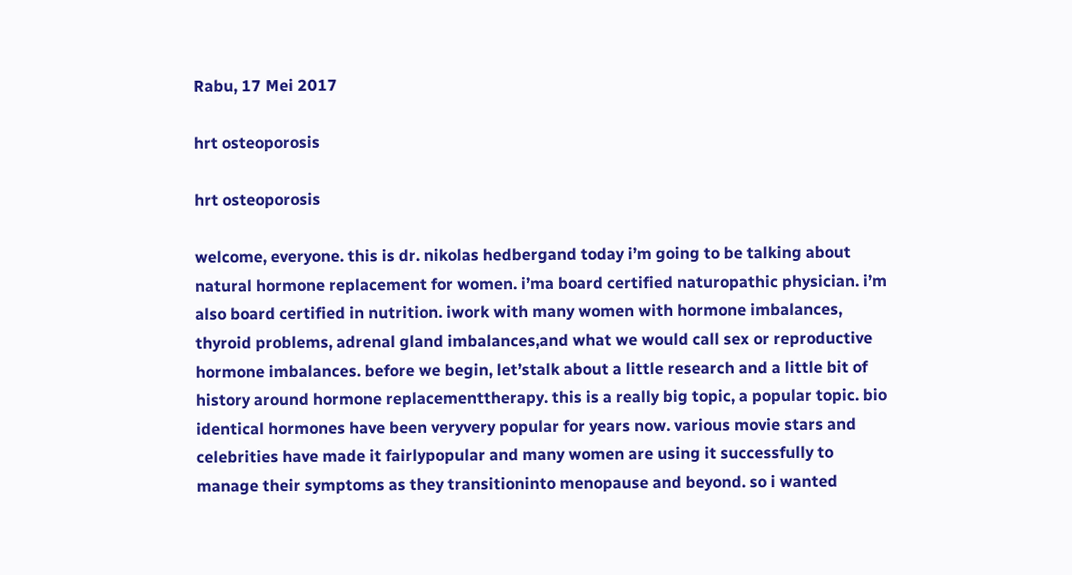Rabu, 17 Mei 2017

hrt osteoporosis

hrt osteoporosis

welcome, everyone. this is dr. nikolas hedbergand today i’m going to be talking about natural hormone replacement for women. i’ma board certified naturopathic physician. i’m also board certified in nutrition. iwork with many women with hormone imbalances, thyroid problems, adrenal gland imbalances,and what we would call sex or reproductive hormone imbalances. before we begin, let’stalk about a little research and a little bit of history around hormone replacementtherapy. this is a really big topic, a popular topic. bio identical hormones have been veryvery popular for years now. various movie stars and celebrities have made it fairlypopular and many women are using it successfully to manage their symptoms as they transitioninto menopause and beyond. so i wanted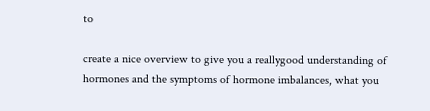to

create a nice overview to give you a reallygood understanding of hormones and the symptoms of hormone imbalances, what you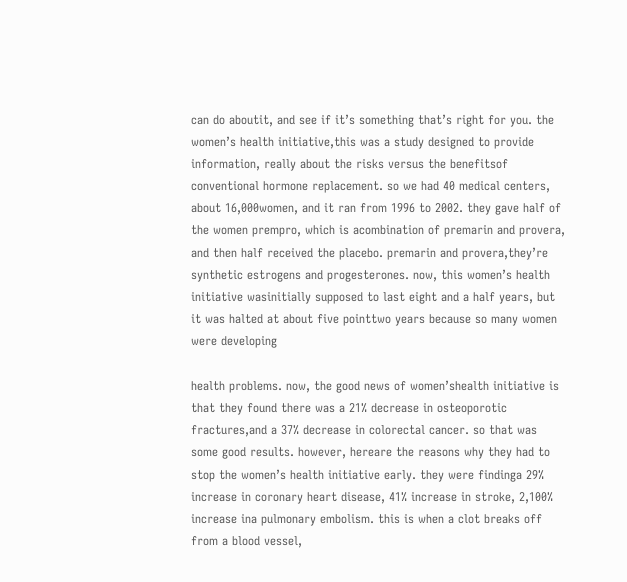can do aboutit, and see if it’s something that’s right for you. the women’s health initiative,this was a study designed to provide information, really about the risks versus the benefitsof conventional hormone replacement. so we had 40 medical centers, about 16,000women, and it ran from 1996 to 2002. they gave half of the women prempro, which is acombination of premarin and provera, and then half received the placebo. premarin and provera,they’re synthetic estrogens and progesterones. now, this women’s health initiative wasinitially supposed to last eight and a half years, but it was halted at about five pointtwo years because so many women were developing

health problems. now, the good news of women’shealth initiative is that they found there was a 21% decrease in osteoporotic fractures,and a 37% decrease in colorectal cancer. so that was some good results. however, hereare the reasons why they had to stop the women’s health initiative early. they were findinga 29% increase in coronary heart disease, 41% increase in stroke, 2,100% increase ina pulmonary embolism. this is when a clot breaks off from a blood vessel,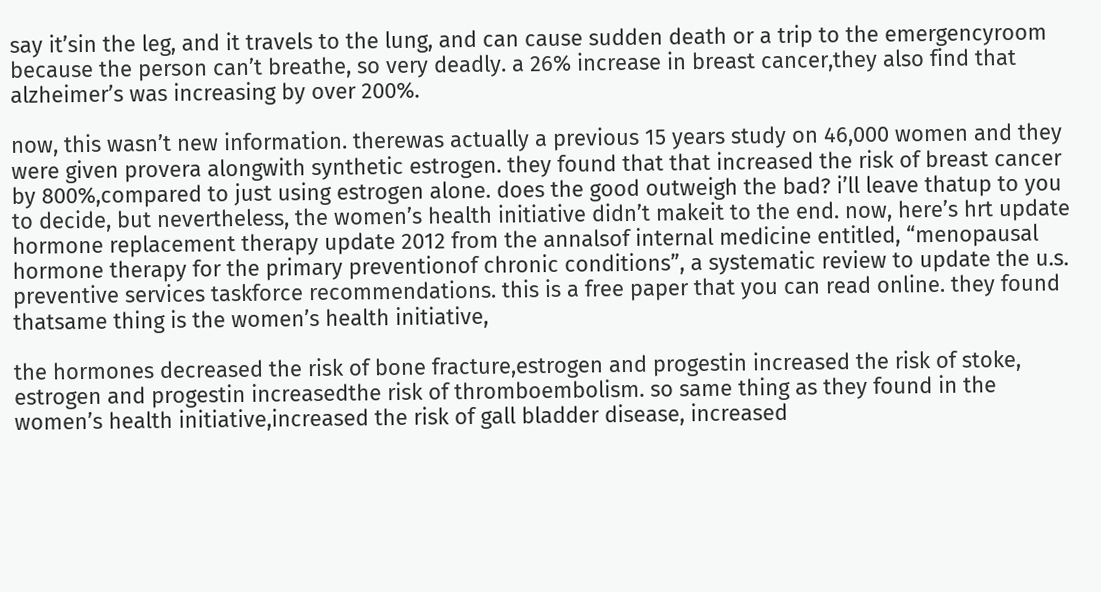say it’sin the leg, and it travels to the lung, and can cause sudden death or a trip to the emergencyroom because the person can’t breathe, so very deadly. a 26% increase in breast cancer,they also find that alzheimer’s was increasing by over 200%.

now, this wasn’t new information. therewas actually a previous 15 years study on 46,000 women and they were given provera alongwith synthetic estrogen. they found that that increased the risk of breast cancer by 800%,compared to just using estrogen alone. does the good outweigh the bad? i’ll leave thatup to you to decide, but nevertheless, the women’s health initiative didn’t makeit to the end. now, here’s hrt update hormone replacement therapy update 2012 from the annalsof internal medicine entitled, “menopausal hormone therapy for the primary preventionof chronic conditions”, a systematic review to update the u.s. preventive services taskforce recommendations. this is a free paper that you can read online. they found thatsame thing is the women’s health initiative,

the hormones decreased the risk of bone fracture,estrogen and progestin increased the risk of stoke, estrogen and progestin increasedthe risk of thromboembolism. so same thing as they found in the women’s health initiative,increased the risk of gall bladder disease, increased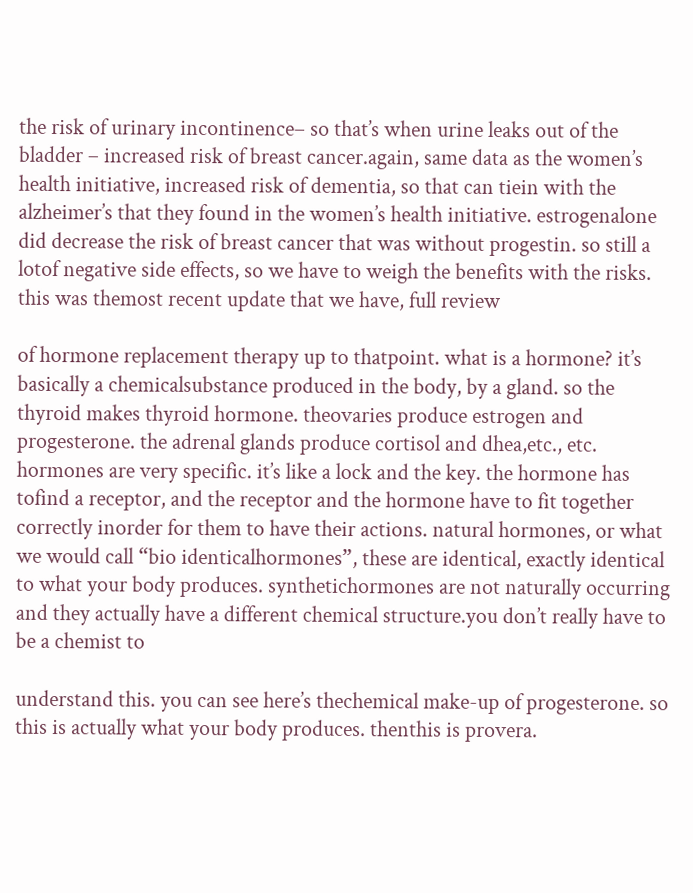the risk of urinary incontinence– so that’s when urine leaks out of the bladder – increased risk of breast cancer.again, same data as the women’s health initiative, increased risk of dementia, so that can tiein with the alzheimer’s that they found in the women’s health initiative. estrogenalone did decrease the risk of breast cancer that was without progestin. so still a lotof negative side effects, so we have to weigh the benefits with the risks. this was themost recent update that we have, full review

of hormone replacement therapy up to thatpoint. what is a hormone? it’s basically a chemicalsubstance produced in the body, by a gland. so the thyroid makes thyroid hormone. theovaries produce estrogen and progesterone. the adrenal glands produce cortisol and dhea,etc., etc. hormones are very specific. it’s like a lock and the key. the hormone has tofind a receptor, and the receptor and the hormone have to fit together correctly inorder for them to have their actions. natural hormones, or what we would call “bio identicalhormones”, these are identical, exactly identical to what your body produces. synthetichormones are not naturally occurring and they actually have a different chemical structure.you don’t really have to be a chemist to

understand this. you can see here’s thechemical make-up of progesterone. so this is actually what your body produces. thenthis is provera.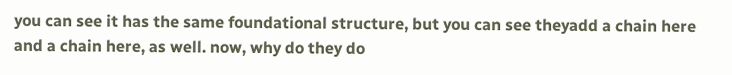you can see it has the same foundational structure, but you can see theyadd a chain here and a chain here, as well. now, why do they do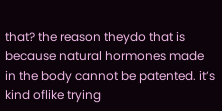that? the reason theydo that is because natural hormones made in the body cannot be patented. it’s kind oflike trying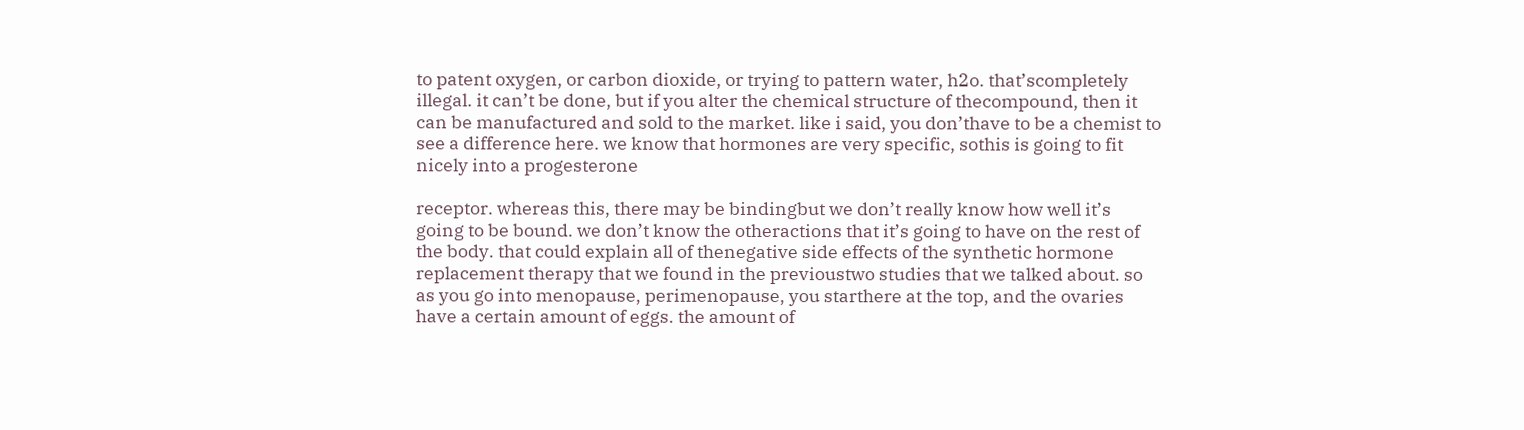to patent oxygen, or carbon dioxide, or trying to pattern water, h2o. that’scompletely illegal. it can’t be done, but if you alter the chemical structure of thecompound, then it can be manufactured and sold to the market. like i said, you don’thave to be a chemist to see a difference here. we know that hormones are very specific, sothis is going to fit nicely into a progesterone

receptor. whereas this, there may be bindingbut we don’t really know how well it’s going to be bound. we don’t know the otheractions that it’s going to have on the rest of the body. that could explain all of thenegative side effects of the synthetic hormone replacement therapy that we found in the previoustwo studies that we talked about. so as you go into menopause, perimenopause, you starthere at the top, and the ovaries have a certain amount of eggs. the amount of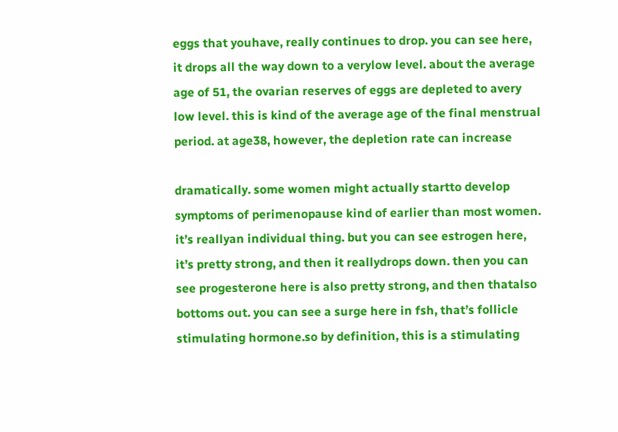eggs that youhave, really continues to drop. you can see here, it drops all the way down to a verylow level. about the average age of 51, the ovarian reserves of eggs are depleted to avery low level. this is kind of the average age of the final menstrual period. at age38, however, the depletion rate can increase

dramatically. some women might actually startto develop symptoms of perimenopause kind of earlier than most women. it’s reallyan individual thing. but you can see estrogen here, it’s pretty strong, and then it reallydrops down. then you can see progesterone here is also pretty strong, and then thatalso bottoms out. you can see a surge here in fsh, that’s follicle stimulating hormone.so by definition, this is a stimulating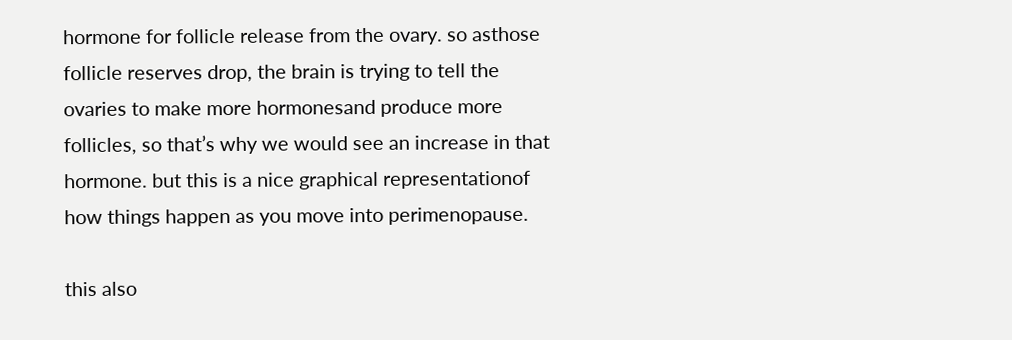hormone for follicle release from the ovary. so asthose follicle reserves drop, the brain is trying to tell the ovaries to make more hormonesand produce more follicles, so that’s why we would see an increase in that hormone. but this is a nice graphical representationof how things happen as you move into perimenopause.

this also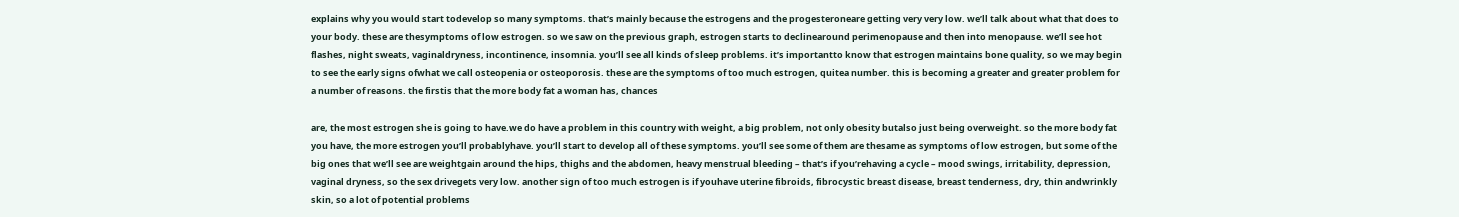explains why you would start todevelop so many symptoms. that’s mainly because the estrogens and the progesteroneare getting very very low. we’ll talk about what that does to your body. these are thesymptoms of low estrogen. so we saw on the previous graph, estrogen starts to declinearound perimenopause and then into menopause. we’ll see hot flashes, night sweats, vaginaldryness, incontinence, insomnia. you’ll see all kinds of sleep problems. it’s importantto know that estrogen maintains bone quality, so we may begin to see the early signs ofwhat we call osteopenia or osteoporosis. these are the symptoms of too much estrogen, quitea number. this is becoming a greater and greater problem for a number of reasons. the firstis that the more body fat a woman has, chances

are, the most estrogen she is going to have.we do have a problem in this country with weight, a big problem, not only obesity butalso just being overweight. so the more body fat you have, the more estrogen you’ll probablyhave. you’ll start to develop all of these symptoms. you’ll see some of them are thesame as symptoms of low estrogen, but some of the big ones that we’ll see are weightgain around the hips, thighs and the abdomen, heavy menstrual bleeding – that’s if you’rehaving a cycle – mood swings, irritability, depression, vaginal dryness, so the sex drivegets very low. another sign of too much estrogen is if youhave uterine fibroids, fibrocystic breast disease, breast tenderness, dry, thin andwrinkly skin, so a lot of potential problems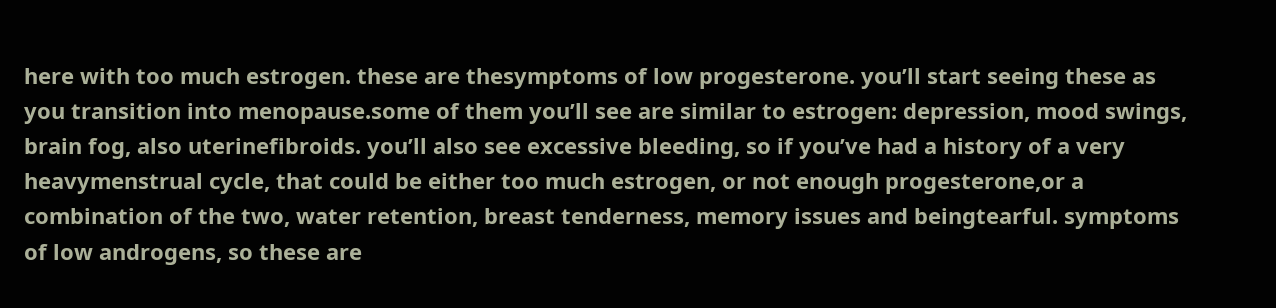here with too much estrogen. these are thesymptoms of low progesterone. you’ll start seeing these as you transition into menopause.some of them you’ll see are similar to estrogen: depression, mood swings, brain fog, also uterinefibroids. you’ll also see excessive bleeding, so if you’ve had a history of a very heavymenstrual cycle, that could be either too much estrogen, or not enough progesterone,or a combination of the two, water retention, breast tenderness, memory issues and beingtearful. symptoms of low androgens, so these are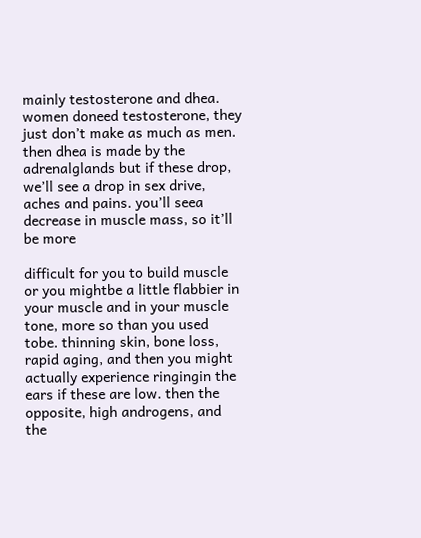mainly testosterone and dhea. women doneed testosterone, they just don’t make as much as men. then dhea is made by the adrenalglands but if these drop, we’ll see a drop in sex drive, aches and pains. you’ll seea decrease in muscle mass, so it’ll be more

difficult for you to build muscle or you mightbe a little flabbier in your muscle and in your muscle tone, more so than you used tobe. thinning skin, bone loss, rapid aging, and then you might actually experience ringingin the ears if these are low. then the opposite, high androgens, and the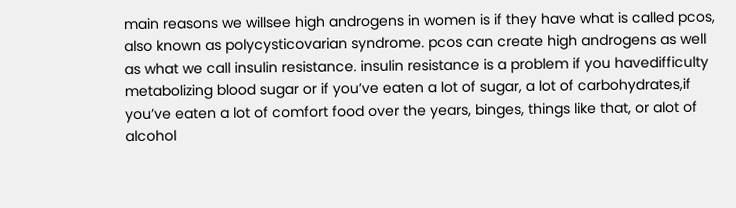main reasons we willsee high androgens in women is if they have what is called pcos, also known as polycysticovarian syndrome. pcos can create high androgens as well as what we call insulin resistance. insulin resistance is a problem if you havedifficulty metabolizing blood sugar or if you’ve eaten a lot of sugar, a lot of carbohydrates,if you’ve eaten a lot of comfort food over the years, binges, things like that, or alot of alcohol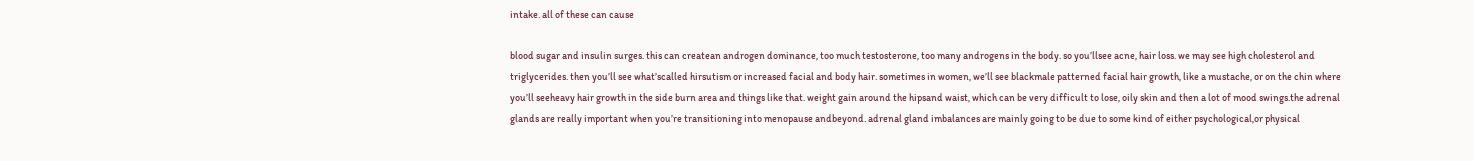intake. all of these can cause

blood sugar and insulin surges. this can createan androgen dominance, too much testosterone, too many androgens in the body. so you’llsee acne, hair loss. we may see high cholesterol and triglycerides. then you’ll see what’scalled hirsutism or increased facial and body hair. sometimes in women, we’ll see blackmale patterned facial hair growth, like a mustache, or on the chin where you’ll seeheavy hair growth in the side burn area and things like that. weight gain around the hipsand waist, which can be very difficult to lose, oily skin and then a lot of mood swings.the adrenal glands are really important when you’re transitioning into menopause andbeyond. adrenal gland imbalances are mainly going to be due to some kind of either psychological,or physical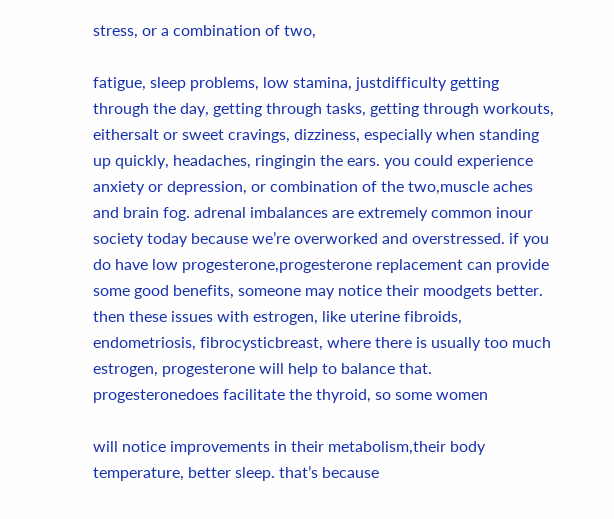stress, or a combination of two,

fatigue, sleep problems, low stamina, justdifficulty getting through the day, getting through tasks, getting through workouts, eithersalt or sweet cravings, dizziness, especially when standing up quickly, headaches, ringingin the ears. you could experience anxiety or depression, or combination of the two,muscle aches and brain fog. adrenal imbalances are extremely common inour society today because we’re overworked and overstressed. if you do have low progesterone,progesterone replacement can provide some good benefits, someone may notice their moodgets better. then these issues with estrogen, like uterine fibroids, endometriosis, fibrocysticbreast, where there is usually too much estrogen, progesterone will help to balance that. progesteronedoes facilitate the thyroid, so some women

will notice improvements in their metabolism,their body temperature, better sleep. that’s because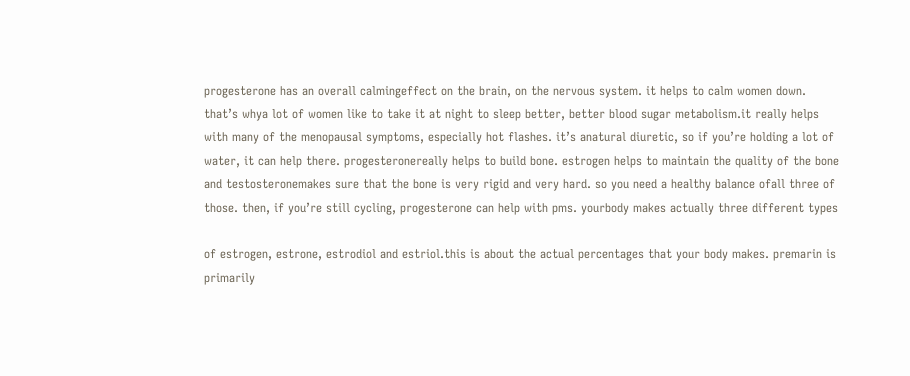progesterone has an overall calmingeffect on the brain, on the nervous system. it helps to calm women down. that’s whya lot of women like to take it at night to sleep better, better blood sugar metabolism.it really helps with many of the menopausal symptoms, especially hot flashes. it’s anatural diuretic, so if you’re holding a lot of water, it can help there. progesteronereally helps to build bone. estrogen helps to maintain the quality of the bone and testosteronemakes sure that the bone is very rigid and very hard. so you need a healthy balance ofall three of those. then, if you’re still cycling, progesterone can help with pms. yourbody makes actually three different types

of estrogen, estrone, estrodiol and estriol.this is about the actual percentages that your body makes. premarin is primarily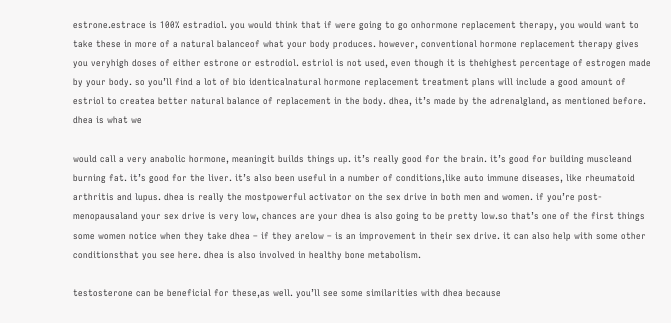estrone.estrace is 100% estradiol. you would think that if were going to go onhormone replacement therapy, you would want to take these in more of a natural balanceof what your body produces. however, conventional hormone replacement therapy gives you veryhigh doses of either estrone or estrodiol. estriol is not used, even though it is thehighest percentage of estrogen made by your body. so you’ll find a lot of bio identicalnatural hormone replacement treatment plans will include a good amount of estriol to createa better natural balance of replacement in the body. dhea, it’s made by the adrenalgland, as mentioned before. dhea is what we

would call a very anabolic hormone, meaningit builds things up. it’s really good for the brain. it’s good for building muscleand burning fat. it’s good for the liver. it’s also been useful in a number of conditions,like auto immune diseases, like rheumatoid arthritis and lupus. dhea is really the mostpowerful activator on the sex drive in both men and women. if you’re post-menopausaland your sex drive is very low, chances are your dhea is also going to be pretty low.so that’s one of the first things some women notice when they take dhea – if they arelow – is an improvement in their sex drive. it can also help with some other conditionsthat you see here. dhea is also involved in healthy bone metabolism.

testosterone can be beneficial for these,as well. you’ll see some similarities with dhea because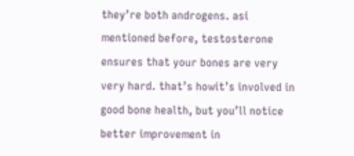they’re both androgens. asi mentioned before, testosterone ensures that your bones are very very hard. that’s howit’s involved in good bone health, but you’ll notice better improvement in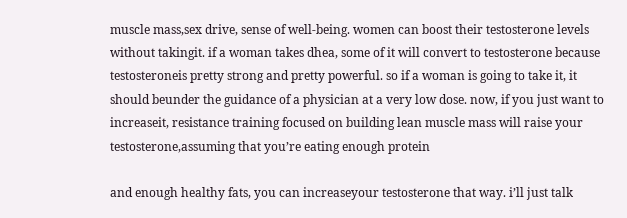muscle mass,sex drive, sense of well-being. women can boost their testosterone levels without takingit. if a woman takes dhea, some of it will convert to testosterone because testosteroneis pretty strong and pretty powerful. so if a woman is going to take it, it should beunder the guidance of a physician at a very low dose. now, if you just want to increaseit, resistance training focused on building lean muscle mass will raise your testosterone,assuming that you’re eating enough protein

and enough healthy fats, you can increaseyour testosterone that way. i’ll just talk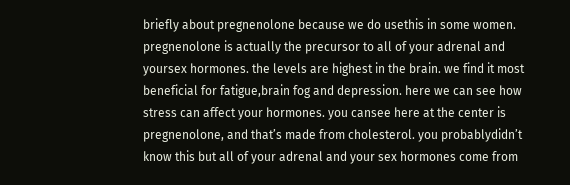briefly about pregnenolone because we do usethis in some women. pregnenolone is actually the precursor to all of your adrenal and yoursex hormones. the levels are highest in the brain. we find it most beneficial for fatigue,brain fog and depression. here we can see how stress can affect your hormones. you cansee here at the center is pregnenolone, and that’s made from cholesterol. you probablydidn’t know this but all of your adrenal and your sex hormones come from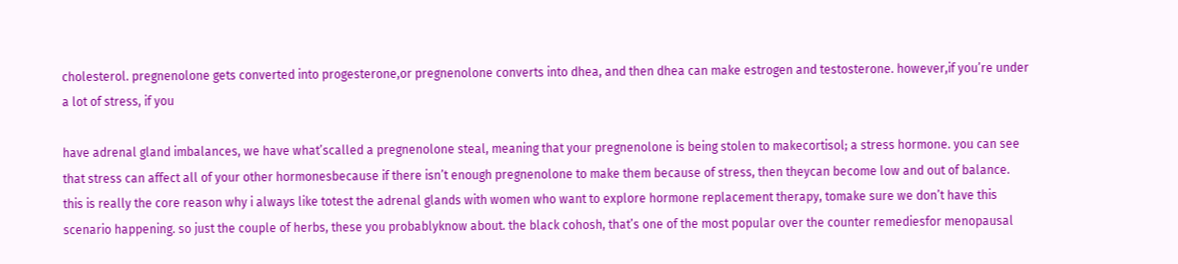cholesterol. pregnenolone gets converted into progesterone,or pregnenolone converts into dhea, and then dhea can make estrogen and testosterone. however,if you’re under a lot of stress, if you

have adrenal gland imbalances, we have what’scalled a pregnenolone steal, meaning that your pregnenolone is being stolen to makecortisol; a stress hormone. you can see that stress can affect all of your other hormonesbecause if there isn’t enough pregnenolone to make them because of stress, then theycan become low and out of balance. this is really the core reason why i always like totest the adrenal glands with women who want to explore hormone replacement therapy, tomake sure we don’t have this scenario happening. so just the couple of herbs, these you probablyknow about. the black cohosh, that’s one of the most popular over the counter remediesfor menopausal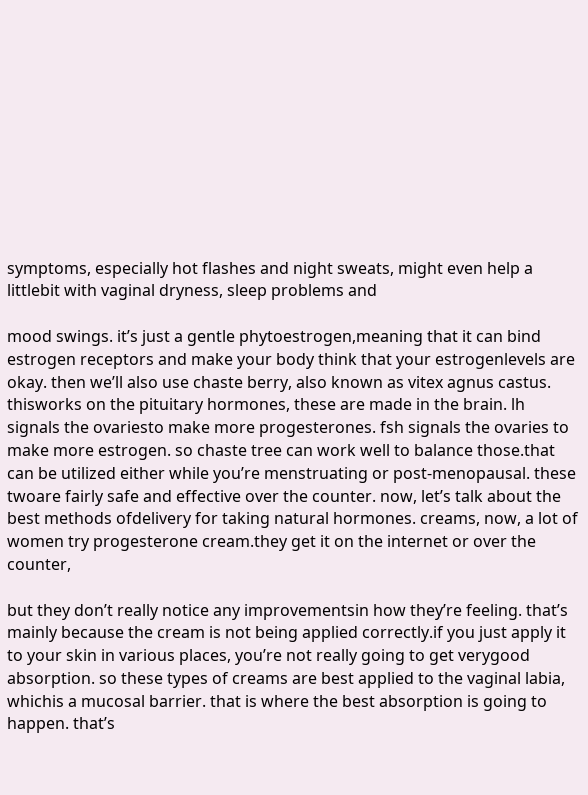symptoms, especially hot flashes and night sweats, might even help a littlebit with vaginal dryness, sleep problems and

mood swings. it’s just a gentle phytoestrogen,meaning that it can bind estrogen receptors and make your body think that your estrogenlevels are okay. then we’ll also use chaste berry, also known as vitex agnus castus. thisworks on the pituitary hormones, these are made in the brain. lh signals the ovariesto make more progesterones. fsh signals the ovaries to make more estrogen. so chaste tree can work well to balance those.that can be utilized either while you’re menstruating or post-menopausal. these twoare fairly safe and effective over the counter. now, let’s talk about the best methods ofdelivery for taking natural hormones. creams, now, a lot of women try progesterone cream.they get it on the internet or over the counter,

but they don’t really notice any improvementsin how they’re feeling. that’s mainly because the cream is not being applied correctly.if you just apply it to your skin in various places, you’re not really going to get verygood absorption. so these types of creams are best applied to the vaginal labia, whichis a mucosal barrier. that is where the best absorption is going to happen. that’s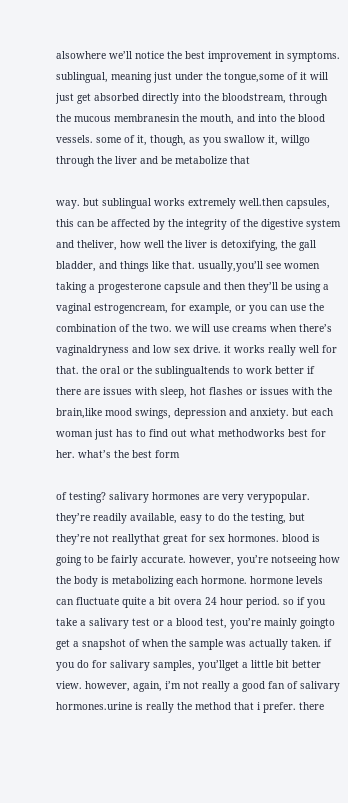alsowhere we’ll notice the best improvement in symptoms. sublingual, meaning just under the tongue,some of it will just get absorbed directly into the bloodstream, through the mucous membranesin the mouth, and into the blood vessels. some of it, though, as you swallow it, willgo through the liver and be metabolize that

way. but sublingual works extremely well.then capsules, this can be affected by the integrity of the digestive system and theliver, how well the liver is detoxifying, the gall bladder, and things like that. usually,you’ll see women taking a progesterone capsule and then they’ll be using a vaginal estrogencream, for example, or you can use the combination of the two. we will use creams when there’s vaginaldryness and low sex drive. it works really well for that. the oral or the sublingualtends to work better if there are issues with sleep, hot flashes or issues with the brain,like mood swings, depression and anxiety. but each woman just has to find out what methodworks best for her. what’s the best form

of testing? salivary hormones are very verypopular. they’re readily available, easy to do the testing, but they’re not reallythat great for sex hormones. blood is going to be fairly accurate. however, you’re notseeing how the body is metabolizing each hormone. hormone levels can fluctuate quite a bit overa 24 hour period. so if you take a salivary test or a blood test, you’re mainly goingto get a snapshot of when the sample was actually taken. if you do for salivary samples, you’llget a little bit better view. however, again, i’m not really a good fan of salivary hormones.urine is really the method that i prefer. there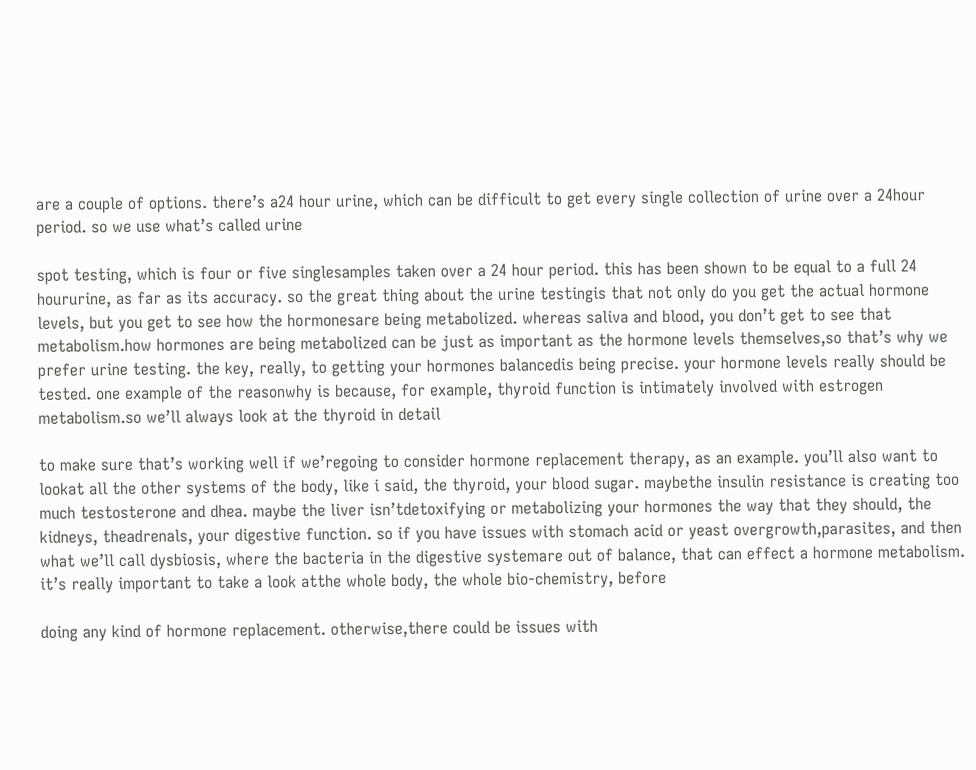are a couple of options. there’s a24 hour urine, which can be difficult to get every single collection of urine over a 24hour period. so we use what’s called urine

spot testing, which is four or five singlesamples taken over a 24 hour period. this has been shown to be equal to a full 24 hoururine, as far as its accuracy. so the great thing about the urine testingis that not only do you get the actual hormone levels, but you get to see how the hormonesare being metabolized. whereas saliva and blood, you don’t get to see that metabolism.how hormones are being metabolized can be just as important as the hormone levels themselves,so that’s why we prefer urine testing. the key, really, to getting your hormones balancedis being precise. your hormone levels really should be tested. one example of the reasonwhy is because, for example, thyroid function is intimately involved with estrogen metabolism.so we’ll always look at the thyroid in detail

to make sure that’s working well if we’regoing to consider hormone replacement therapy, as an example. you’ll also want to lookat all the other systems of the body, like i said, the thyroid, your blood sugar. maybethe insulin resistance is creating too much testosterone and dhea. maybe the liver isn’tdetoxifying or metabolizing your hormones the way that they should, the kidneys, theadrenals, your digestive function. so if you have issues with stomach acid or yeast overgrowth,parasites, and then what we’ll call dysbiosis, where the bacteria in the digestive systemare out of balance, that can effect a hormone metabolism. it’s really important to take a look atthe whole body, the whole bio-chemistry, before

doing any kind of hormone replacement. otherwise,there could be issues with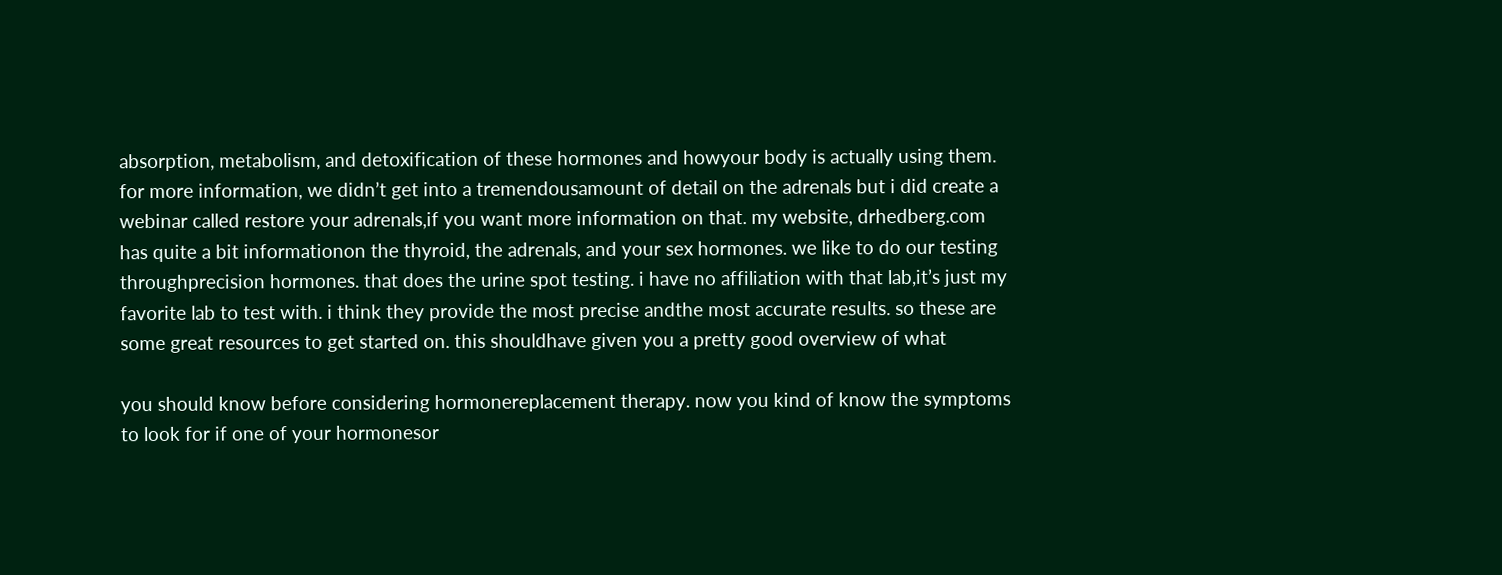absorption, metabolism, and detoxification of these hormones and howyour body is actually using them. for more information, we didn’t get into a tremendousamount of detail on the adrenals but i did create a webinar called restore your adrenals,if you want more information on that. my website, drhedberg.com has quite a bit informationon the thyroid, the adrenals, and your sex hormones. we like to do our testing throughprecision hormones. that does the urine spot testing. i have no affiliation with that lab,it’s just my favorite lab to test with. i think they provide the most precise andthe most accurate results. so these are some great resources to get started on. this shouldhave given you a pretty good overview of what

you should know before considering hormonereplacement therapy. now you kind of know the symptoms to look for if one of your hormonesor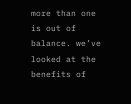more than one is out of balance. we’ve looked at the benefits of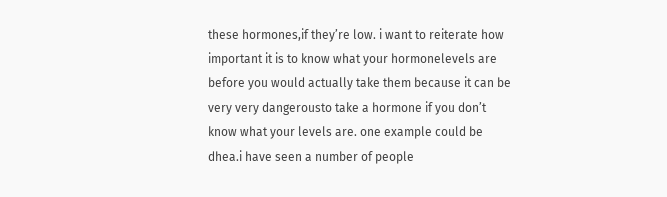these hormones,if they’re low. i want to reiterate how important it is to know what your hormonelevels are before you would actually take them because it can be very very dangerousto take a hormone if you don’t know what your levels are. one example could be dhea.i have seen a number of people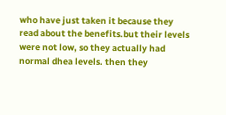who have just taken it because they read about the benefits.but their levels were not low, so they actually had normal dhea levels. then they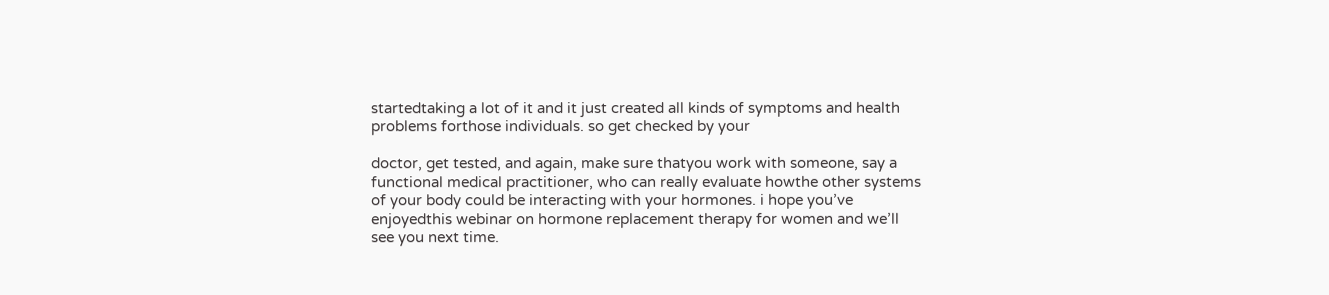startedtaking a lot of it and it just created all kinds of symptoms and health problems forthose individuals. so get checked by your

doctor, get tested, and again, make sure thatyou work with someone, say a functional medical practitioner, who can really evaluate howthe other systems of your body could be interacting with your hormones. i hope you’ve enjoyedthis webinar on hormone replacement therapy for women and we’ll see you next time.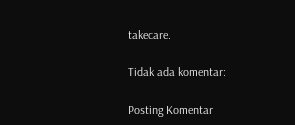takecare.

Tidak ada komentar:

Posting Komentar